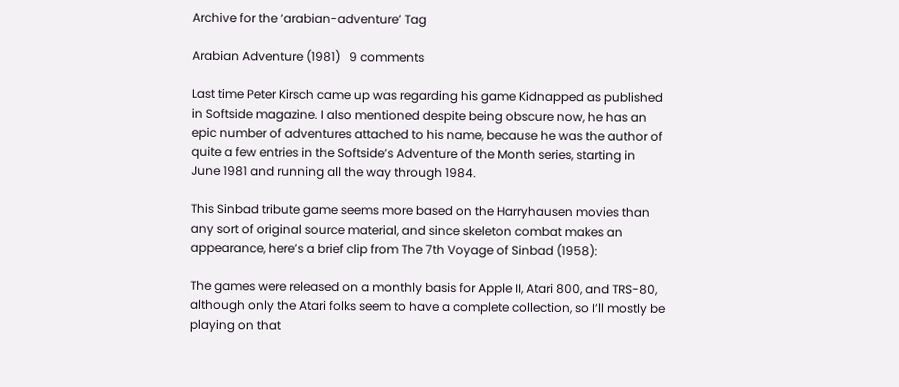Archive for the ‘arabian-adventure’ Tag

Arabian Adventure (1981)   9 comments

Last time Peter Kirsch came up was regarding his game Kidnapped as published in Softside magazine. I also mentioned despite being obscure now, he has an epic number of adventures attached to his name, because he was the author of quite a few entries in the Softside’s Adventure of the Month series, starting in June 1981 and running all the way through 1984.

This Sinbad tribute game seems more based on the Harryhausen movies than any sort of original source material, and since skeleton combat makes an appearance, here’s a brief clip from The 7th Voyage of Sinbad (1958):

The games were released on a monthly basis for Apple II, Atari 800, and TRS-80, although only the Atari folks seem to have a complete collection, so I’ll mostly be playing on that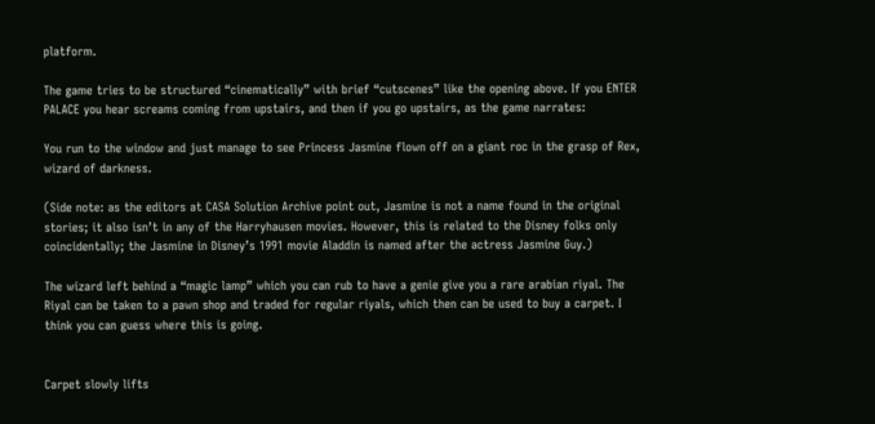platform.

The game tries to be structured “cinematically” with brief “cutscenes” like the opening above. If you ENTER PALACE you hear screams coming from upstairs, and then if you go upstairs, as the game narrates:

You run to the window and just manage to see Princess Jasmine flown off on a giant roc in the grasp of Rex, wizard of darkness.

(Side note: as the editors at CASA Solution Archive point out, Jasmine is not a name found in the original stories; it also isn’t in any of the Harryhausen movies. However, this is related to the Disney folks only coincidentally; the Jasmine in Disney’s 1991 movie Aladdin is named after the actress Jasmine Guy.)

The wizard left behind a “magic lamp” which you can rub to have a genie give you a rare arabian riyal. The Riyal can be taken to a pawn shop and traded for regular riyals, which then can be used to buy a carpet. I think you can guess where this is going.


Carpet slowly lifts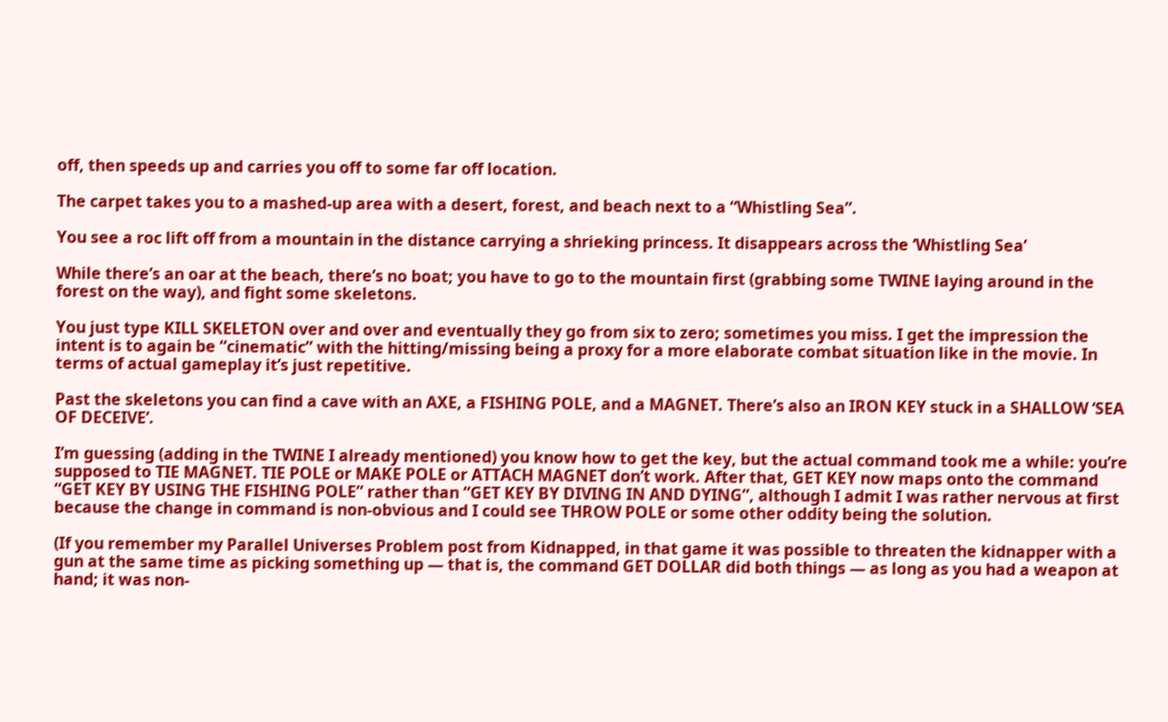off, then speeds up and carries you off to some far off location.

The carpet takes you to a mashed-up area with a desert, forest, and beach next to a “Whistling Sea”.

You see a roc lift off from a mountain in the distance carrying a shrieking princess. It disappears across the ‘Whistling Sea’

While there’s an oar at the beach, there’s no boat; you have to go to the mountain first (grabbing some TWINE laying around in the forest on the way), and fight some skeletons.

You just type KILL SKELETON over and over and eventually they go from six to zero; sometimes you miss. I get the impression the intent is to again be “cinematic” with the hitting/missing being a proxy for a more elaborate combat situation like in the movie. In terms of actual gameplay it’s just repetitive.

Past the skeletons you can find a cave with an AXE, a FISHING POLE, and a MAGNET. There’s also an IRON KEY stuck in a SHALLOW ‘SEA OF DECEIVE’.

I’m guessing (adding in the TWINE I already mentioned) you know how to get the key, but the actual command took me a while: you’re supposed to TIE MAGNET. TIE POLE or MAKE POLE or ATTACH MAGNET don’t work. After that, GET KEY now maps onto the command “GET KEY BY USING THE FISHING POLE” rather than “GET KEY BY DIVING IN AND DYING”, although I admit I was rather nervous at first because the change in command is non-obvious and I could see THROW POLE or some other oddity being the solution.

(If you remember my Parallel Universes Problem post from Kidnapped, in that game it was possible to threaten the kidnapper with a gun at the same time as picking something up — that is, the command GET DOLLAR did both things — as long as you had a weapon at hand; it was non-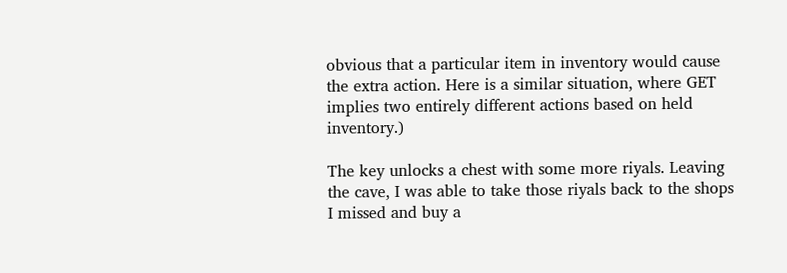obvious that a particular item in inventory would cause the extra action. Here is a similar situation, where GET implies two entirely different actions based on held inventory.)

The key unlocks a chest with some more riyals. Leaving the cave, I was able to take those riyals back to the shops I missed and buy a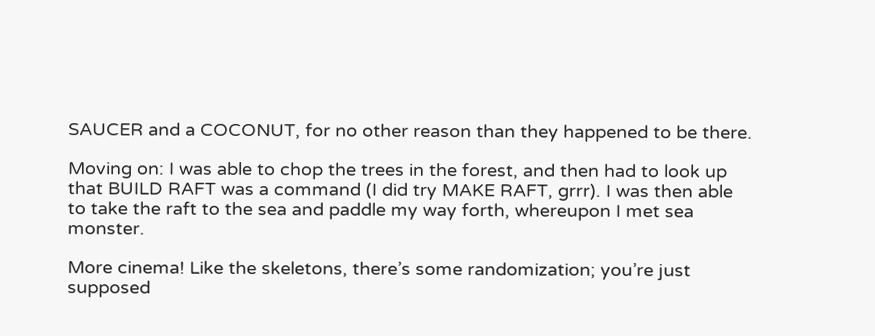SAUCER and a COCONUT, for no other reason than they happened to be there.

Moving on: I was able to chop the trees in the forest, and then had to look up that BUILD RAFT was a command (I did try MAKE RAFT, grrr). I was then able to take the raft to the sea and paddle my way forth, whereupon I met sea monster.

More cinema! Like the skeletons, there’s some randomization; you’re just supposed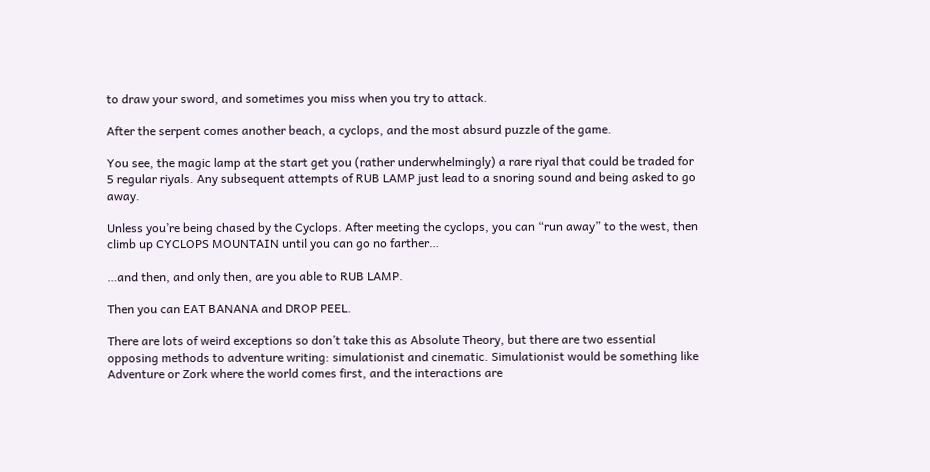to draw your sword, and sometimes you miss when you try to attack.

After the serpent comes another beach, a cyclops, and the most absurd puzzle of the game.

You see, the magic lamp at the start get you (rather underwhelmingly) a rare riyal that could be traded for 5 regular riyals. Any subsequent attempts of RUB LAMP just lead to a snoring sound and being asked to go away.

Unless you’re being chased by the Cyclops. After meeting the cyclops, you can “run away” to the west, then climb up CYCLOPS MOUNTAIN until you can go no farther…

…and then, and only then, are you able to RUB LAMP.

Then you can EAT BANANA and DROP PEEL.

There are lots of weird exceptions so don’t take this as Absolute Theory, but there are two essential opposing methods to adventure writing: simulationist and cinematic. Simulationist would be something like Adventure or Zork where the world comes first, and the interactions are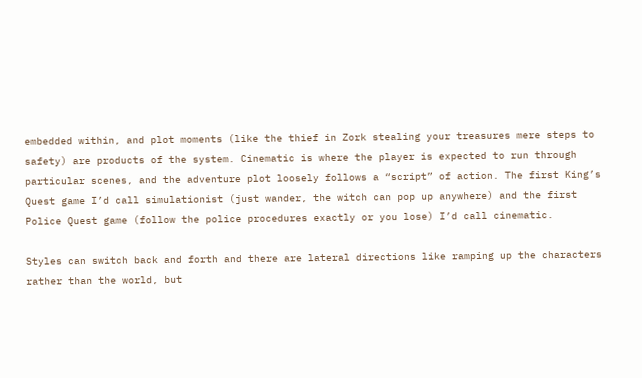embedded within, and plot moments (like the thief in Zork stealing your treasures mere steps to safety) are products of the system. Cinematic is where the player is expected to run through particular scenes, and the adventure plot loosely follows a “script” of action. The first King’s Quest game I’d call simulationist (just wander, the witch can pop up anywhere) and the first Police Quest game (follow the police procedures exactly or you lose) I’d call cinematic.

Styles can switch back and forth and there are lateral directions like ramping up the characters rather than the world, but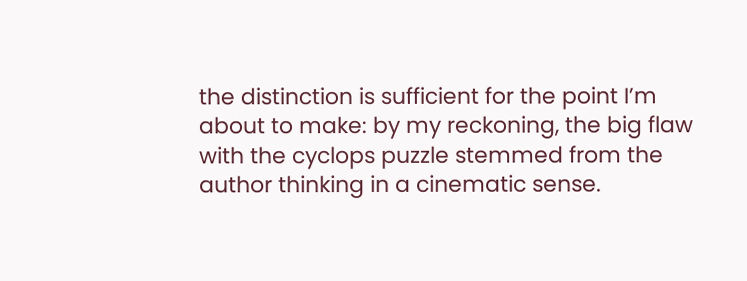the distinction is sufficient for the point I’m about to make: by my reckoning, the big flaw with the cyclops puzzle stemmed from the author thinking in a cinematic sense.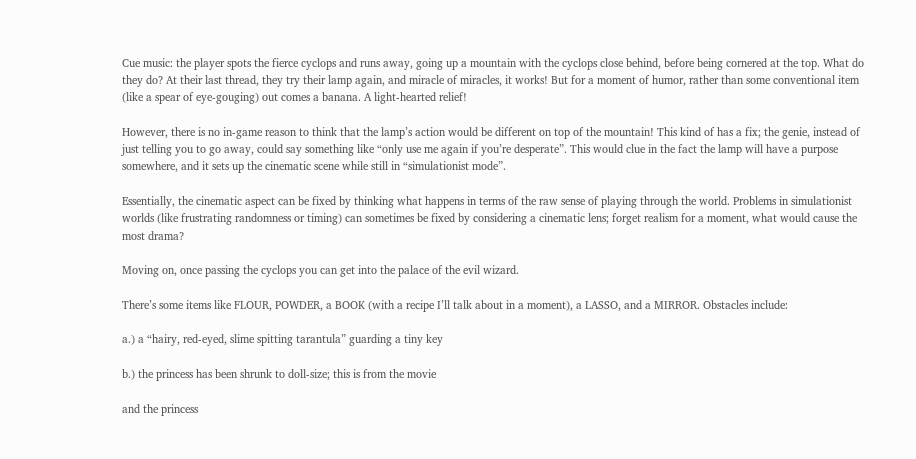Cue music: the player spots the fierce cyclops and runs away, going up a mountain with the cyclops close behind, before being cornered at the top. What do they do? At their last thread, they try their lamp again, and miracle of miracles, it works! But for a moment of humor, rather than some conventional item (like a spear of eye-gouging) out comes a banana. A light-hearted relief!

However, there is no in-game reason to think that the lamp’s action would be different on top of the mountain! This kind of has a fix; the genie, instead of just telling you to go away, could say something like “only use me again if you’re desperate”. This would clue in the fact the lamp will have a purpose somewhere, and it sets up the cinematic scene while still in “simulationist mode”.

Essentially, the cinematic aspect can be fixed by thinking what happens in terms of the raw sense of playing through the world. Problems in simulationist worlds (like frustrating randomness or timing) can sometimes be fixed by considering a cinematic lens; forget realism for a moment, what would cause the most drama?

Moving on, once passing the cyclops you can get into the palace of the evil wizard.

There’s some items like FLOUR, POWDER, a BOOK (with a recipe I’ll talk about in a moment), a LASSO, and a MIRROR. Obstacles include:

a.) a “hairy, red-eyed, slime spitting tarantula” guarding a tiny key

b.) the princess has been shrunk to doll-size; this is from the movie

and the princess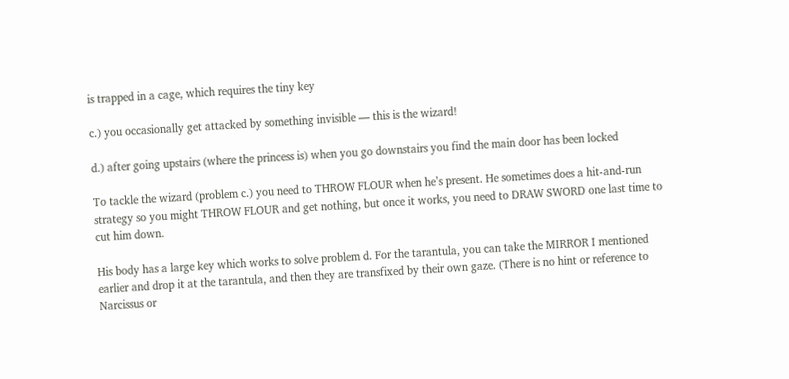is trapped in a cage, which requires the tiny key

c.) you occasionally get attacked by something invisible — this is the wizard!

d.) after going upstairs (where the princess is) when you go downstairs you find the main door has been locked

To tackle the wizard (problem c.) you need to THROW FLOUR when he’s present. He sometimes does a hit-and-run strategy so you might THROW FLOUR and get nothing, but once it works, you need to DRAW SWORD one last time to cut him down.

His body has a large key which works to solve problem d. For the tarantula, you can take the MIRROR I mentioned earlier and drop it at the tarantula, and then they are transfixed by their own gaze. (There is no hint or reference to Narcissus or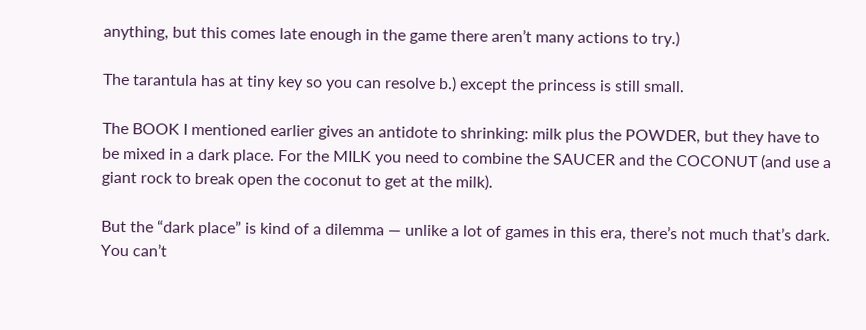anything, but this comes late enough in the game there aren’t many actions to try.)

The tarantula has at tiny key so you can resolve b.) except the princess is still small.

The BOOK I mentioned earlier gives an antidote to shrinking: milk plus the POWDER, but they have to be mixed in a dark place. For the MILK you need to combine the SAUCER and the COCONUT (and use a giant rock to break open the coconut to get at the milk).

But the “dark place” is kind of a dilemma — unlike a lot of games in this era, there’s not much that’s dark. You can’t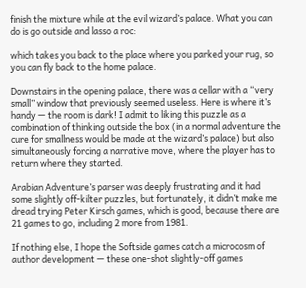finish the mixture while at the evil wizard’s palace. What you can do is go outside and lasso a roc:

which takes you back to the place where you parked your rug, so you can fly back to the home palace.

Downstairs in the opening palace, there was a cellar with a “very small” window that previously seemed useless. Here is where it’s handy — the room is dark! I admit to liking this puzzle as a combination of thinking outside the box (in a normal adventure the cure for smallness would be made at the wizard’s palace) but also simultaneously forcing a narrative move, where the player has to return where they started.

Arabian Adventure’s parser was deeply frustrating and it had some slightly off-kilter puzzles, but fortunately, it didn’t make me dread trying Peter Kirsch games, which is good, because there are 21 games to go, including 2 more from 1981.

If nothing else, I hope the Softside games catch a microcosm of author development — these one-shot slightly-off games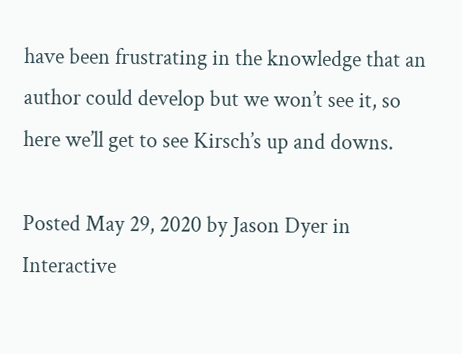have been frustrating in the knowledge that an author could develop but we won’t see it, so here we’ll get to see Kirsch’s up and downs.

Posted May 29, 2020 by Jason Dyer in Interactive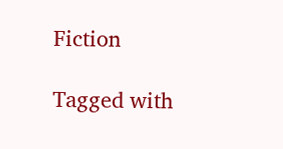Fiction

Tagged with